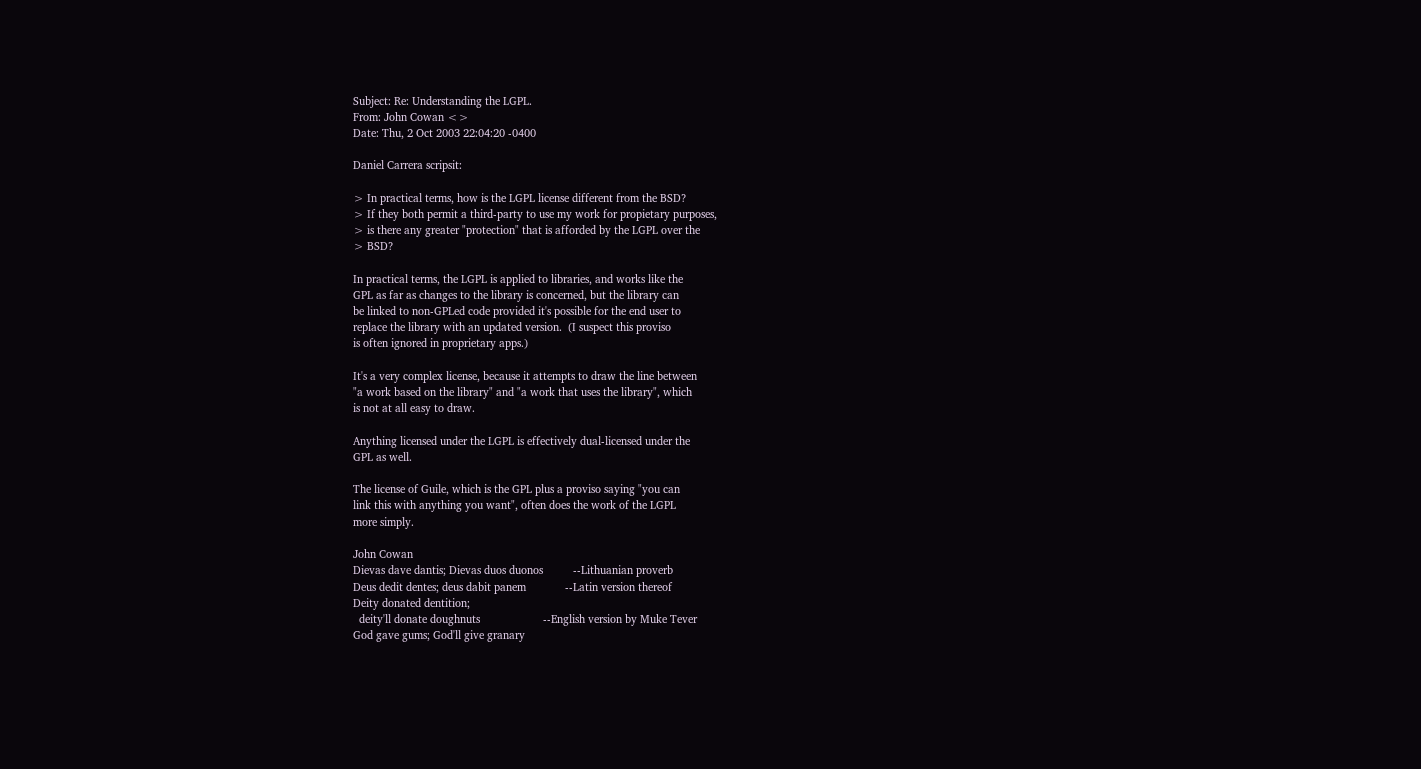Subject: Re: Understanding the LGPL.
From: John Cowan <>
Date: Thu, 2 Oct 2003 22:04:20 -0400

Daniel Carrera scripsit:

> In practical terms, how is the LGPL license different from the BSD?
> If they both permit a third-party to use my work for propietary purposes,
> is there any greater "protection" that is afforded by the LGPL over the
> BSD?

In practical terms, the LGPL is applied to libraries, and works like the
GPL as far as changes to the library is concerned, but the library can
be linked to non-GPLed code provided it's possible for the end user to
replace the library with an updated version.  (I suspect this proviso
is often ignored in proprietary apps.)

It's a very complex license, because it attempts to draw the line between
"a work based on the library" and "a work that uses the library", which
is not at all easy to draw.

Anything licensed under the LGPL is effectively dual-licensed under the
GPL as well.

The license of Guile, which is the GPL plus a proviso saying "you can
link this with anything you want", often does the work of the LGPL
more simply.

John Cowan
Dievas dave dantis; Dievas duos duonos          --Lithuanian proverb
Deus dedit dentes; deus dabit panem             --Latin version thereof
Deity donated dentition;
  deity'll donate doughnuts                     --English version by Muke Tever
God gave gums; God'll give granary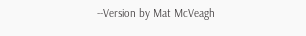--Version by Mat McVeagh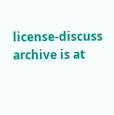license-discuss archive is at